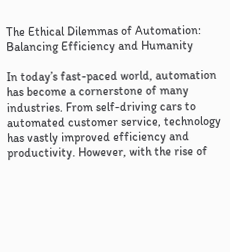The Ethical Dilemmas of Automation: Balancing Efficiency and Humanity

In today’s fast-paced world, automation has become a cornerstone of many industries. From self-driving cars to automated customer service, technology has vastly improved efficiency and productivity. However, with the rise of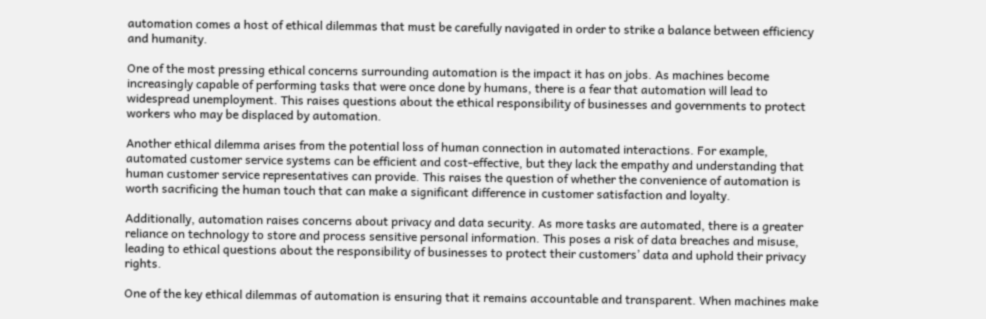automation comes a host of ethical dilemmas that must be carefully navigated in order to strike a balance between efficiency and humanity.

One of the most pressing ethical concerns surrounding automation is the impact it has on jobs. As machines become increasingly capable of performing tasks that were once done by humans, there is a fear that automation will lead to widespread unemployment. This raises questions about the ethical responsibility of businesses and governments to protect workers who may be displaced by automation.

Another ethical dilemma arises from the potential loss of human connection in automated interactions. For example, automated customer service systems can be efficient and cost-effective, but they lack the empathy and understanding that human customer service representatives can provide. This raises the question of whether the convenience of automation is worth sacrificing the human touch that can make a significant difference in customer satisfaction and loyalty.

Additionally, automation raises concerns about privacy and data security. As more tasks are automated, there is a greater reliance on technology to store and process sensitive personal information. This poses a risk of data breaches and misuse, leading to ethical questions about the responsibility of businesses to protect their customers’ data and uphold their privacy rights.

One of the key ethical dilemmas of automation is ensuring that it remains accountable and transparent. When machines make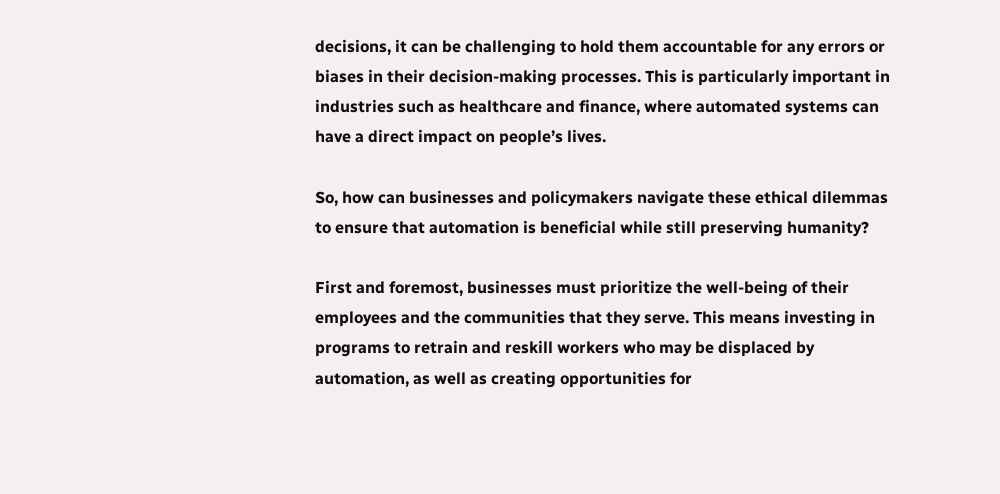decisions, it can be challenging to hold them accountable for any errors or biases in their decision-making processes. This is particularly important in industries such as healthcare and finance, where automated systems can have a direct impact on people’s lives.

So, how can businesses and policymakers navigate these ethical dilemmas to ensure that automation is beneficial while still preserving humanity?

First and foremost, businesses must prioritize the well-being of their employees and the communities that they serve. This means investing in programs to retrain and reskill workers who may be displaced by automation, as well as creating opportunities for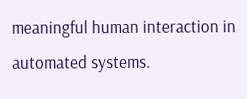meaningful human interaction in automated systems.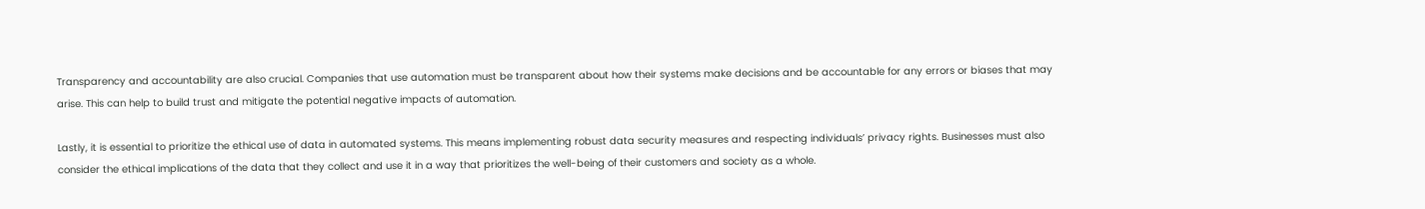Transparency and accountability are also crucial. Companies that use automation must be transparent about how their systems make decisions and be accountable for any errors or biases that may arise. This can help to build trust and mitigate the potential negative impacts of automation.

Lastly, it is essential to prioritize the ethical use of data in automated systems. This means implementing robust data security measures and respecting individuals’ privacy rights. Businesses must also consider the ethical implications of the data that they collect and use it in a way that prioritizes the well-being of their customers and society as a whole.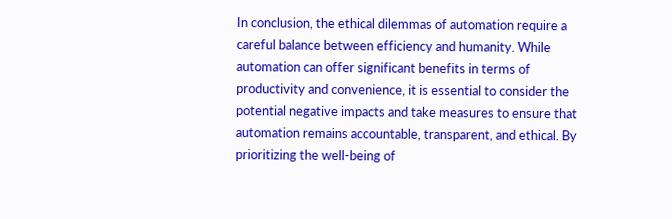In conclusion, the ethical dilemmas of automation require a careful balance between efficiency and humanity. While automation can offer significant benefits in terms of productivity and convenience, it is essential to consider the potential negative impacts and take measures to ensure that automation remains accountable, transparent, and ethical. By prioritizing the well-being of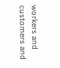workers and customers and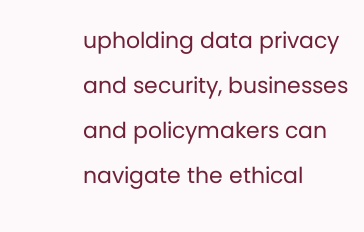upholding data privacy and security, businesses and policymakers can navigate the ethical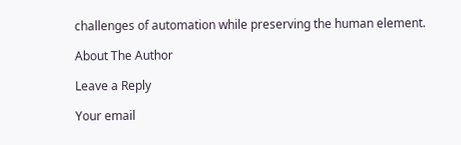challenges of automation while preserving the human element.

About The Author

Leave a Reply

Your email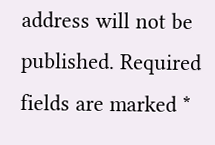address will not be published. Required fields are marked *